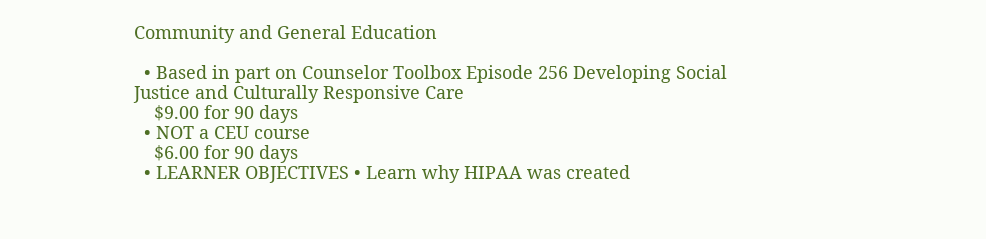Community and General Education

  • Based in part on Counselor Toolbox Episode 256 Developing Social Justice and Culturally Responsive Care
    $9.00 for 90 days
  • NOT a CEU course
    $6.00 for 90 days
  • LEARNER OBJECTIVES • Learn why HIPAA was created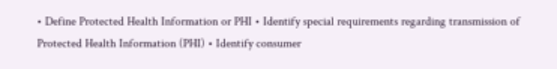• Define Protected Health Information or PHI • Identify special requirements regarding transmission of Protected Health Information (PHI) • Identify consumer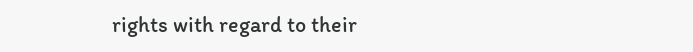rights with regard to their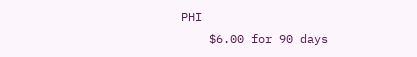PHI
    $6.00 for 90 days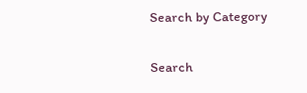Search by Category

Search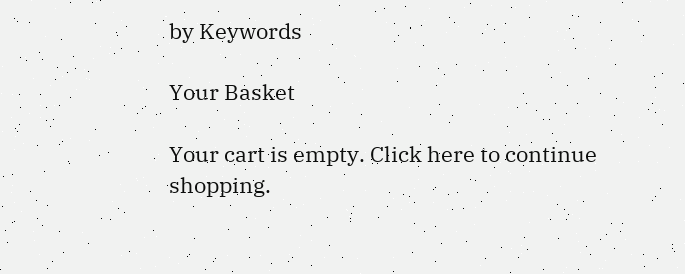by Keywords

Your Basket

Your cart is empty. Click here to continue shopping.